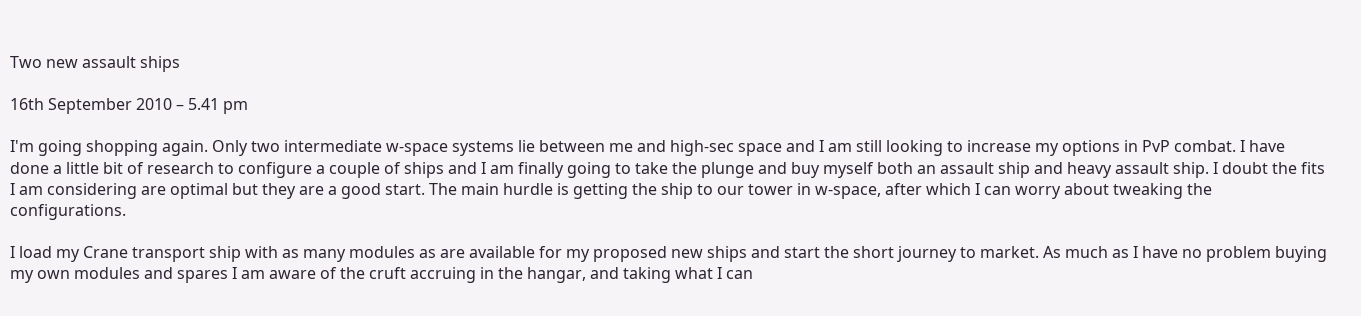Two new assault ships

16th September 2010 – 5.41 pm

I'm going shopping again. Only two intermediate w-space systems lie between me and high-sec space and I am still looking to increase my options in PvP combat. I have done a little bit of research to configure a couple of ships and I am finally going to take the plunge and buy myself both an assault ship and heavy assault ship. I doubt the fits I am considering are optimal but they are a good start. The main hurdle is getting the ship to our tower in w-space, after which I can worry about tweaking the configurations.

I load my Crane transport ship with as many modules as are available for my proposed new ships and start the short journey to market. As much as I have no problem buying my own modules and spares I am aware of the cruft accruing in the hangar, and taking what I can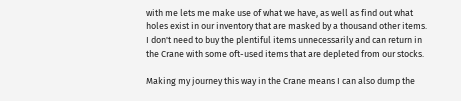with me lets me make use of what we have, as well as find out what holes exist in our inventory that are masked by a thousand other items. I don't need to buy the plentiful items unnecessarily and can return in the Crane with some oft-used items that are depleted from our stocks.

Making my journey this way in the Crane means I can also dump the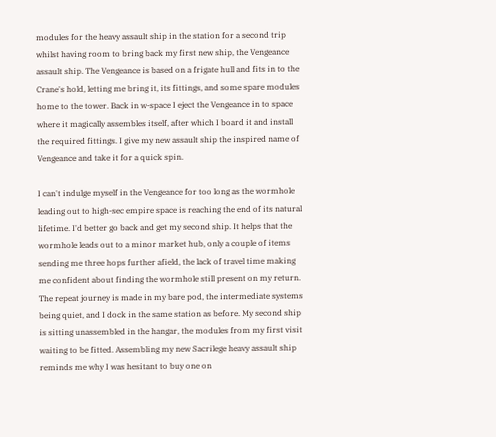modules for the heavy assault ship in the station for a second trip whilst having room to bring back my first new ship, the Vengeance assault ship. The Vengeance is based on a frigate hull and fits in to the Crane's hold, letting me bring it, its fittings, and some spare modules home to the tower. Back in w-space I eject the Vengeance in to space where it magically assembles itself, after which I board it and install the required fittings. I give my new assault ship the inspired name of Vengeance and take it for a quick spin.

I can't indulge myself in the Vengeance for too long as the wormhole leading out to high-sec empire space is reaching the end of its natural lifetime. I'd better go back and get my second ship. It helps that the wormhole leads out to a minor market hub, only a couple of items sending me three hops further afield, the lack of travel time making me confident about finding the wormhole still present on my return. The repeat journey is made in my bare pod, the intermediate systems being quiet, and I dock in the same station as before. My second ship is sitting unassembled in the hangar, the modules from my first visit waiting to be fitted. Assembling my new Sacrilege heavy assault ship reminds me why I was hesitant to buy one on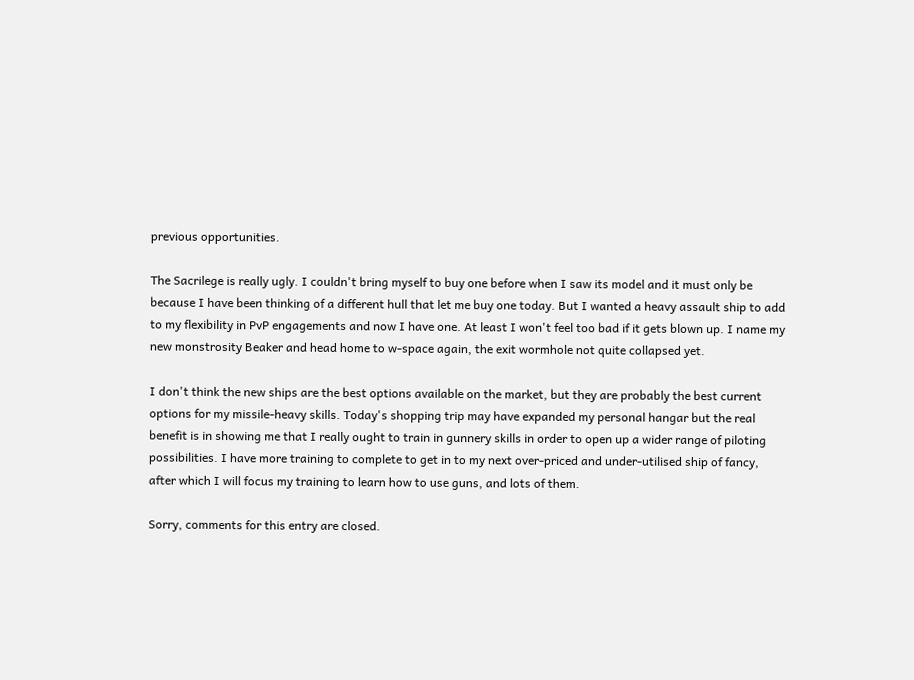previous opportunities.

The Sacrilege is really ugly. I couldn't bring myself to buy one before when I saw its model and it must only be because I have been thinking of a different hull that let me buy one today. But I wanted a heavy assault ship to add to my flexibility in PvP engagements and now I have one. At least I won't feel too bad if it gets blown up. I name my new monstrosity Beaker and head home to w-space again, the exit wormhole not quite collapsed yet.

I don't think the new ships are the best options available on the market, but they are probably the best current options for my missile-heavy skills. Today's shopping trip may have expanded my personal hangar but the real benefit is in showing me that I really ought to train in gunnery skills in order to open up a wider range of piloting possibilities. I have more training to complete to get in to my next over-priced and under-utilised ship of fancy, after which I will focus my training to learn how to use guns, and lots of them.

Sorry, comments for this entry are closed.